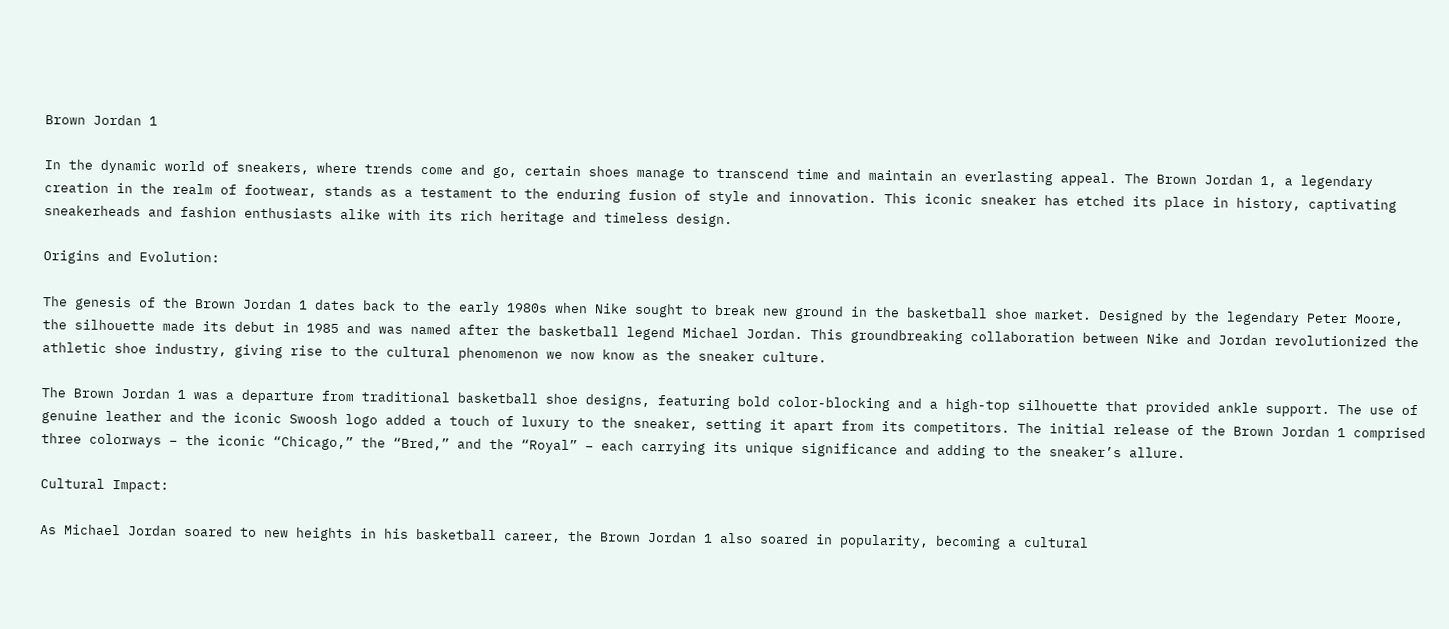Brown Jordan 1

In the dynamic world of sneakers, where trends come and go, certain shoes manage to transcend time and maintain an everlasting appeal. The Brown Jordan 1, a legendary creation in the realm of footwear, stands as a testament to the enduring fusion of style and innovation. This iconic sneaker has etched its place in history, captivating sneakerheads and fashion enthusiasts alike with its rich heritage and timeless design.

Origins and Evolution:

The genesis of the Brown Jordan 1 dates back to the early 1980s when Nike sought to break new ground in the basketball shoe market. Designed by the legendary Peter Moore, the silhouette made its debut in 1985 and was named after the basketball legend Michael Jordan. This groundbreaking collaboration between Nike and Jordan revolutionized the athletic shoe industry, giving rise to the cultural phenomenon we now know as the sneaker culture.

The Brown Jordan 1 was a departure from traditional basketball shoe designs, featuring bold color-blocking and a high-top silhouette that provided ankle support. The use of genuine leather and the iconic Swoosh logo added a touch of luxury to the sneaker, setting it apart from its competitors. The initial release of the Brown Jordan 1 comprised three colorways – the iconic “Chicago,” the “Bred,” and the “Royal” – each carrying its unique significance and adding to the sneaker’s allure.

Cultural Impact:

As Michael Jordan soared to new heights in his basketball career, the Brown Jordan 1 also soared in popularity, becoming a cultural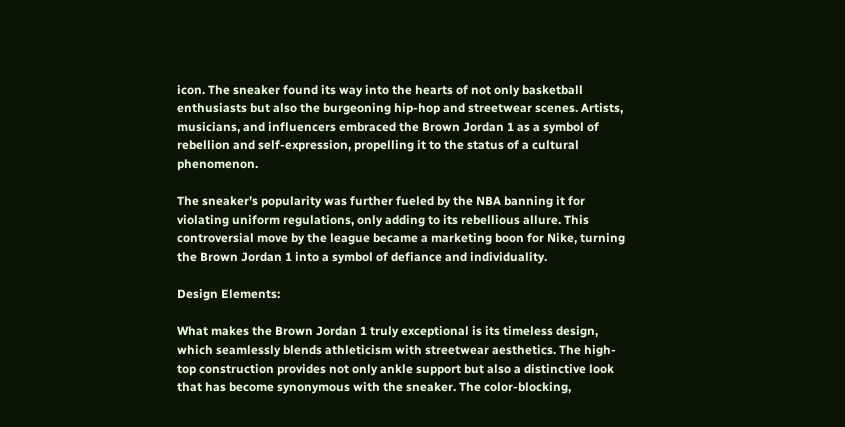icon. The sneaker found its way into the hearts of not only basketball enthusiasts but also the burgeoning hip-hop and streetwear scenes. Artists, musicians, and influencers embraced the Brown Jordan 1 as a symbol of rebellion and self-expression, propelling it to the status of a cultural phenomenon.

The sneaker’s popularity was further fueled by the NBA banning it for violating uniform regulations, only adding to its rebellious allure. This controversial move by the league became a marketing boon for Nike, turning the Brown Jordan 1 into a symbol of defiance and individuality.

Design Elements:

What makes the Brown Jordan 1 truly exceptional is its timeless design, which seamlessly blends athleticism with streetwear aesthetics. The high-top construction provides not only ankle support but also a distinctive look that has become synonymous with the sneaker. The color-blocking,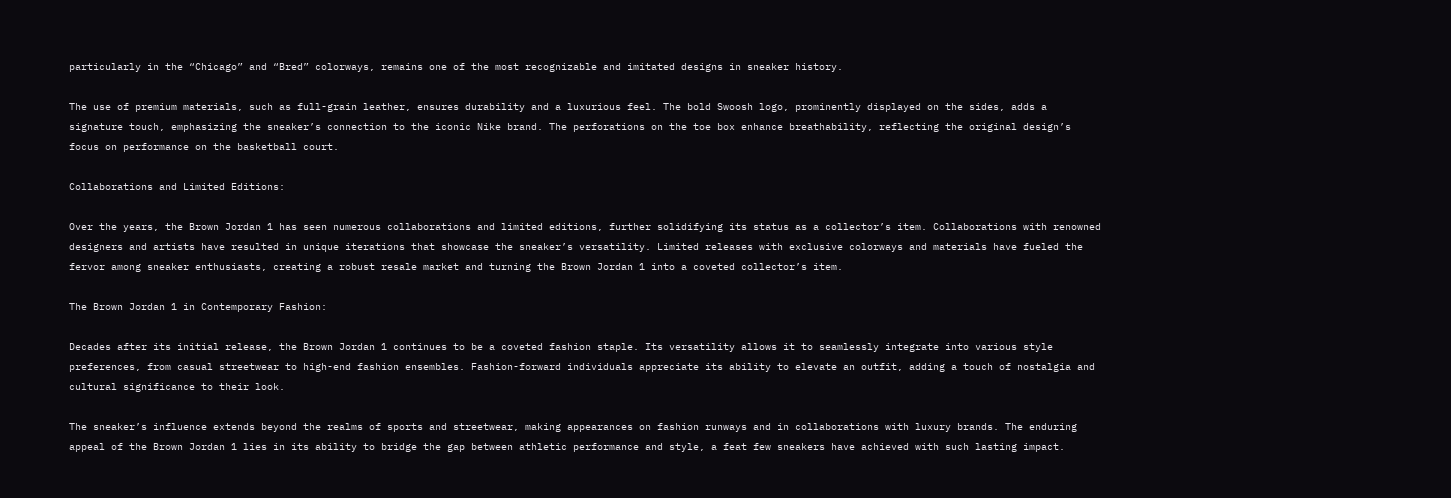particularly in the “Chicago” and “Bred” colorways, remains one of the most recognizable and imitated designs in sneaker history.

The use of premium materials, such as full-grain leather, ensures durability and a luxurious feel. The bold Swoosh logo, prominently displayed on the sides, adds a signature touch, emphasizing the sneaker’s connection to the iconic Nike brand. The perforations on the toe box enhance breathability, reflecting the original design’s focus on performance on the basketball court.

Collaborations and Limited Editions:

Over the years, the Brown Jordan 1 has seen numerous collaborations and limited editions, further solidifying its status as a collector’s item. Collaborations with renowned designers and artists have resulted in unique iterations that showcase the sneaker’s versatility. Limited releases with exclusive colorways and materials have fueled the fervor among sneaker enthusiasts, creating a robust resale market and turning the Brown Jordan 1 into a coveted collector’s item.

The Brown Jordan 1 in Contemporary Fashion:

Decades after its initial release, the Brown Jordan 1 continues to be a coveted fashion staple. Its versatility allows it to seamlessly integrate into various style preferences, from casual streetwear to high-end fashion ensembles. Fashion-forward individuals appreciate its ability to elevate an outfit, adding a touch of nostalgia and cultural significance to their look.

The sneaker’s influence extends beyond the realms of sports and streetwear, making appearances on fashion runways and in collaborations with luxury brands. The enduring appeal of the Brown Jordan 1 lies in its ability to bridge the gap between athletic performance and style, a feat few sneakers have achieved with such lasting impact.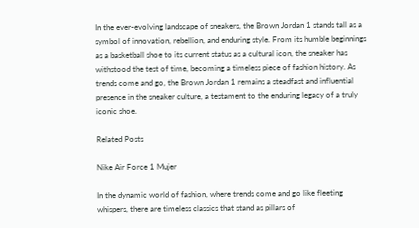In the ever-evolving landscape of sneakers, the Brown Jordan 1 stands tall as a symbol of innovation, rebellion, and enduring style. From its humble beginnings as a basketball shoe to its current status as a cultural icon, the sneaker has withstood the test of time, becoming a timeless piece of fashion history. As trends come and go, the Brown Jordan 1 remains a steadfast and influential presence in the sneaker culture, a testament to the enduring legacy of a truly iconic shoe.

Related Posts

Nike Air Force 1 Mujer

In the dynamic world of fashion, where trends come and go like fleeting whispers, there are timeless classics that stand as pillars of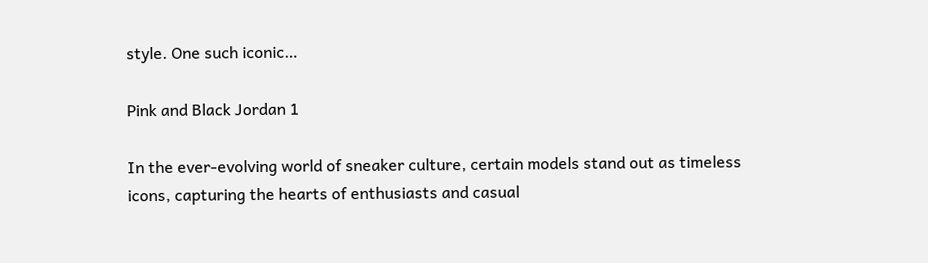style. One such iconic…

Pink and Black Jordan 1

In the ever-evolving world of sneaker culture, certain models stand out as timeless icons, capturing the hearts of enthusiasts and casual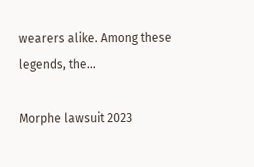wearers alike. Among these legends, the…

Morphe lawsuit 2023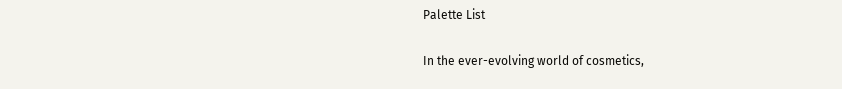Palette List

In the ever-evolving world of cosmetics,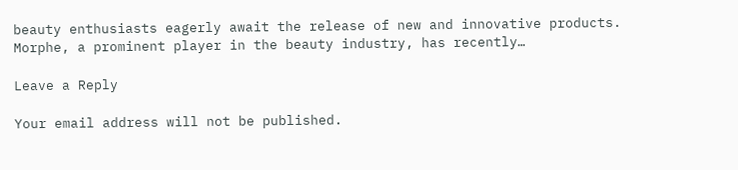beauty enthusiasts eagerly await the release of new and innovative products. Morphe, a prominent player in the beauty industry, has recently…

Leave a Reply

Your email address will not be published.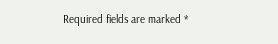Required fields are marked *